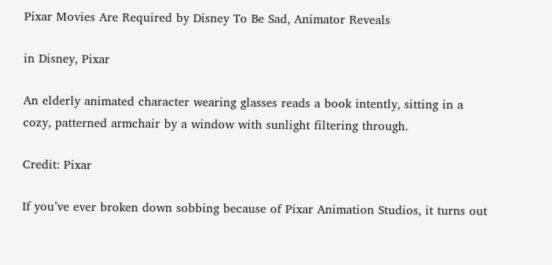Pixar Movies Are Required by Disney To Be Sad, Animator Reveals

in Disney, Pixar

An elderly animated character wearing glasses reads a book intently, sitting in a cozy, patterned armchair by a window with sunlight filtering through.

Credit: Pixar

If you’ve ever broken down sobbing because of Pixar Animation Studios, it turns out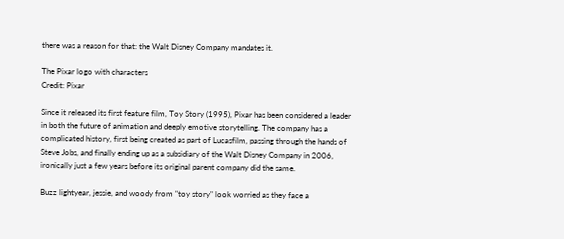there was a reason for that: the Walt Disney Company mandates it.

The Pixar logo with characters
Credit: Pixar

Since it released its first feature film, Toy Story (1995), Pixar has been considered a leader in both the future of animation and deeply emotive storytelling. The company has a complicated history, first being created as part of Lucasfilm, passing through the hands of Steve Jobs, and finally ending up as a subsidiary of the Walt Disney Company in 2006, ironically just a few years before its original parent company did the same.

Buzz lightyear, jessie, and woody from "toy story" look worried as they face a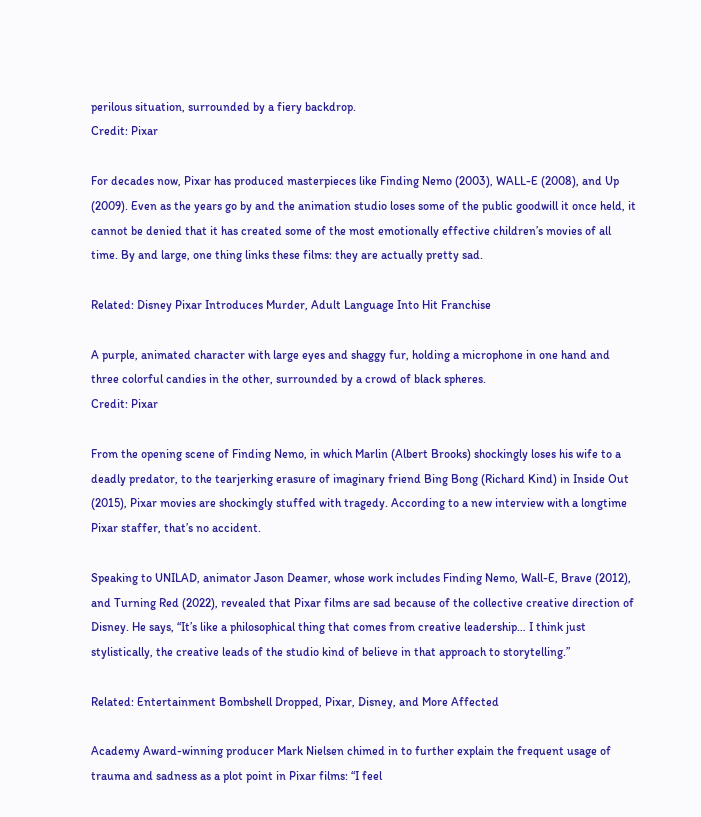perilous situation, surrounded by a fiery backdrop.
Credit: Pixar

For decades now, Pixar has produced masterpieces like Finding Nemo (2003), WALL-E (2008), and Up (2009). Even as the years go by and the animation studio loses some of the public goodwill it once held, it cannot be denied that it has created some of the most emotionally effective children’s movies of all time. By and large, one thing links these films: they are actually pretty sad.

Related: Disney Pixar Introduces Murder, Adult Language Into Hit Franchise

A purple, animated character with large eyes and shaggy fur, holding a microphone in one hand and three colorful candies in the other, surrounded by a crowd of black spheres.
Credit: Pixar

From the opening scene of Finding Nemo, in which Marlin (Albert Brooks) shockingly loses his wife to a deadly predator, to the tearjerking erasure of imaginary friend Bing Bong (Richard Kind) in Inside Out (2015), Pixar movies are shockingly stuffed with tragedy. According to a new interview with a longtime Pixar staffer, that’s no accident.

Speaking to UNILAD, animator Jason Deamer, whose work includes Finding Nemo, Wall-E, Brave (2012), and Turning Red (2022), revealed that Pixar films are sad because of the collective creative direction of Disney. He says, “It’s like a philosophical thing that comes from creative leadership… I think just stylistically, the creative leads of the studio kind of believe in that approach to storytelling.”

Related: Entertainment Bombshell Dropped, Pixar, Disney, and More Affected

Academy Award-winning producer Mark Nielsen chimed in to further explain the frequent usage of trauma and sadness as a plot point in Pixar films: “I feel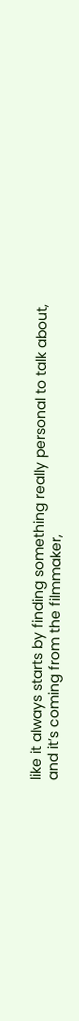like it always starts by finding something really personal to talk about, and it’s coming from the filmmaker,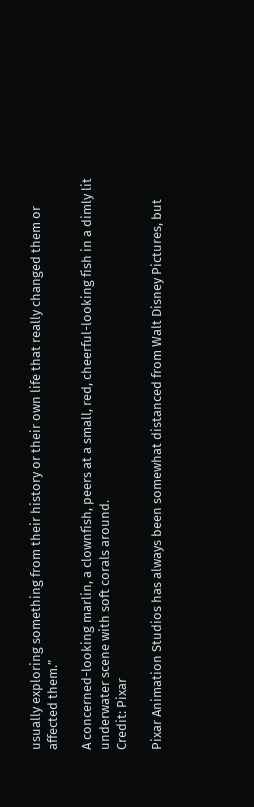usually exploring something from their history or their own life that really changed them or affected them.”

A concerned-looking marlin, a clownfish, peers at a small, red, cheerful-looking fish in a dimly lit underwater scene with soft corals around.
Credit: Pixar

Pixar Animation Studios has always been somewhat distanced from Walt Disney Pictures, but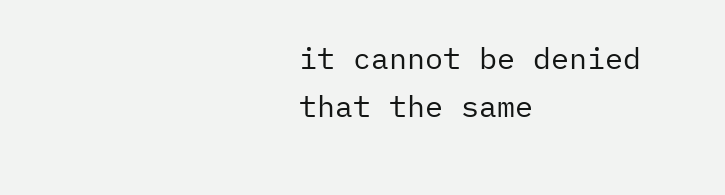it cannot be denied that the same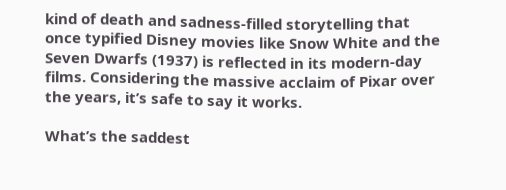kind of death and sadness-filled storytelling that once typified Disney movies like Snow White and the Seven Dwarfs (1937) is reflected in its modern-day films. Considering the massive acclaim of Pixar over the years, it’s safe to say it works.

What’s the saddest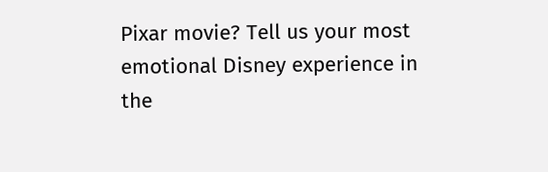Pixar movie? Tell us your most emotional Disney experience in the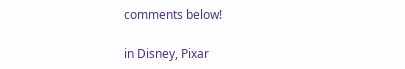comments below!

in Disney, Pixar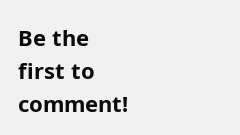Be the first to comment!